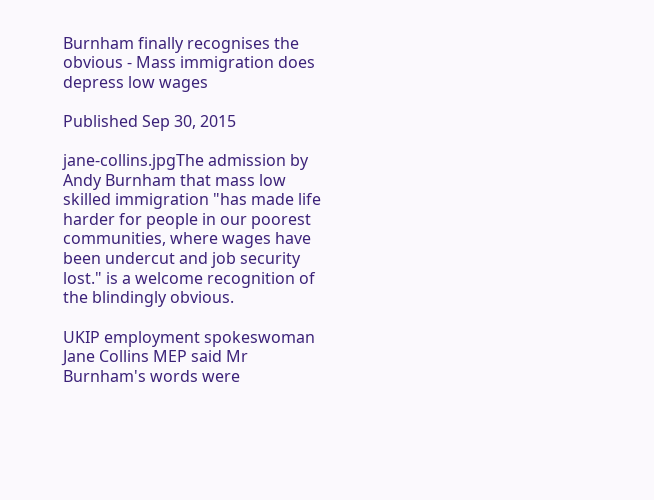Burnham finally recognises the obvious - Mass immigration does depress low wages

Published Sep 30, 2015

jane-collins.jpgThe admission by Andy Burnham that mass low skilled immigration "has made life harder for people in our poorest communities, where wages have been undercut and job security lost." is a welcome recognition of the blindingly obvious.

UKIP employment spokeswoman Jane Collins MEP said Mr Burnham's words were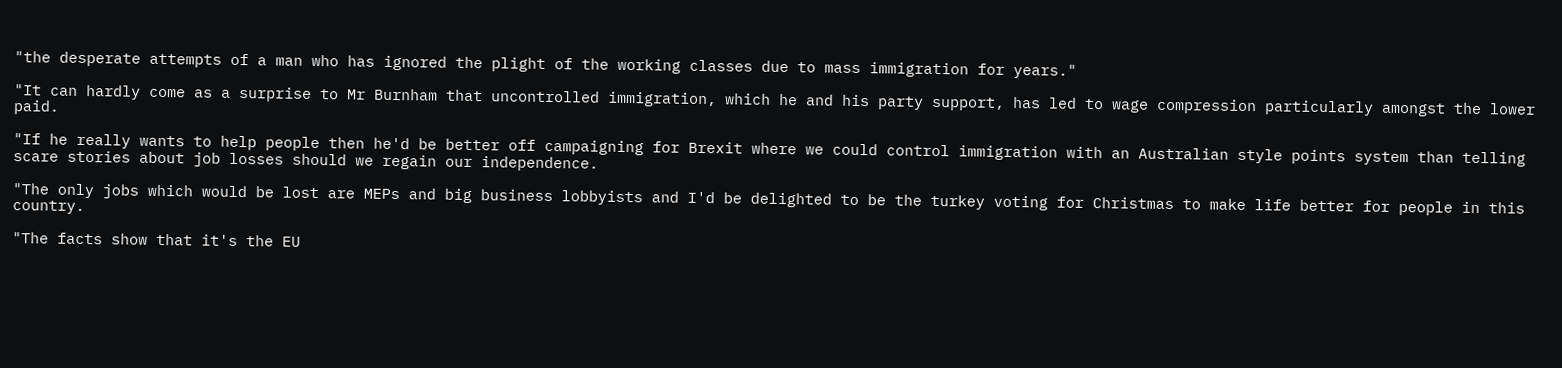"the desperate attempts of a man who has ignored the plight of the working classes due to mass immigration for years."

"It can hardly come as a surprise to Mr Burnham that uncontrolled immigration, which he and his party support, has led to wage compression particularly amongst the lower paid.

"If he really wants to help people then he'd be better off campaigning for Brexit where we could control immigration with an Australian style points system than telling scare stories about job losses should we regain our independence.

"The only jobs which would be lost are MEPs and big business lobbyists and I'd be delighted to be the turkey voting for Christmas to make life better for people in this country.

"The facts show that it's the EU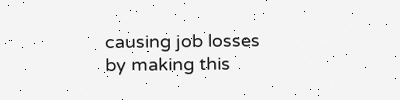causing job losses by making this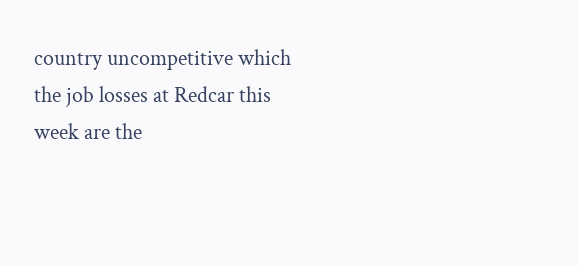country uncompetitive which the job losses at Redcar this week are the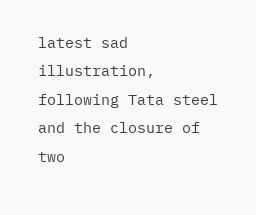latest sad illustration, following Tata steel and the closure of two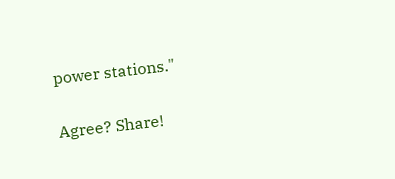power stations."

Agree? Share!